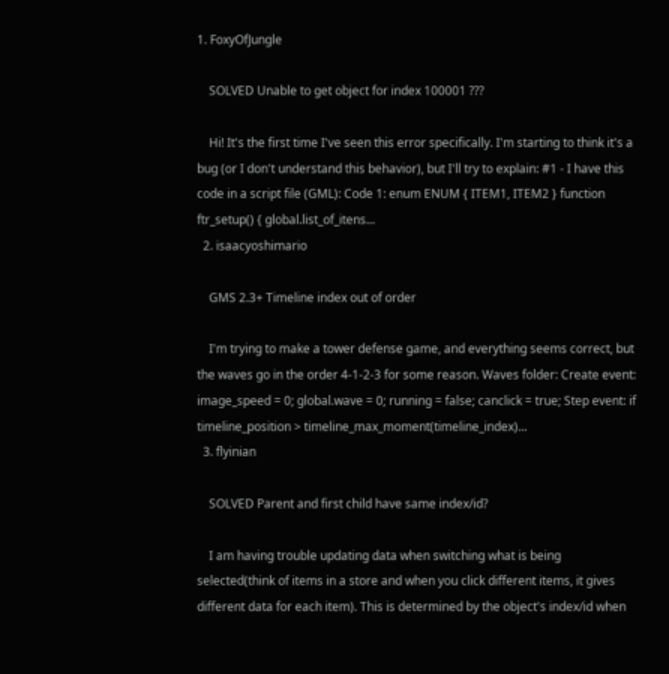1. FoxyOfJungle

    SOLVED Unable to get object for index 100001 ???

    Hi! It's the first time I've seen this error specifically. I'm starting to think it's a bug (or I don't understand this behavior), but I'll try to explain: #1 - I have this code in a script file (GML): Code 1: enum ENUM { ITEM1, ITEM2 } function ftr_setup() { global.list_of_itens...
  2. isaacyoshimario

    GMS 2.3+ Timeline index out of order

    I'm trying to make a tower defense game, and everything seems correct, but the waves go in the order 4-1-2-3 for some reason. Waves folder: Create event: image_speed = 0; global.wave = 0; running = false; canclick = true; Step event: if timeline_position > timeline_max_moment(timeline_index)...
  3. flyinian

    SOLVED Parent and first child have same index/id?

    I am having trouble updating data when switching what is being selected(think of items in a store and when you click different items, it gives different data for each item). This is determined by the object's index/id when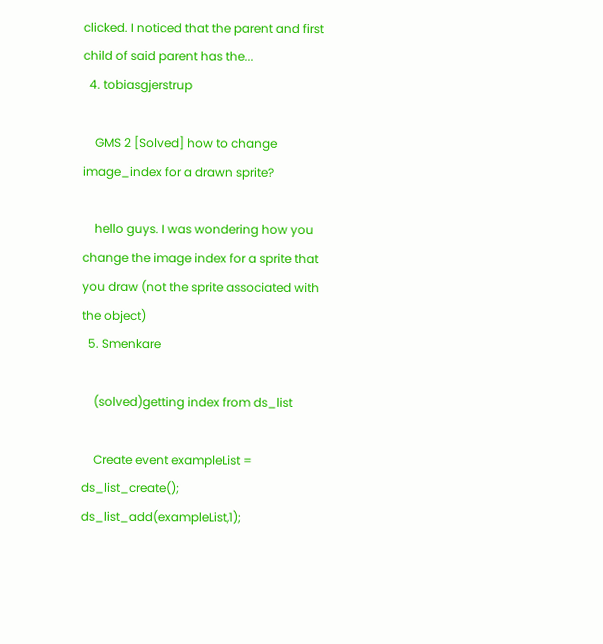clicked. I noticed that the parent and first child of said parent has the...
  4. tobiasgjerstrup

    GMS 2 [Solved] how to change image_index for a drawn sprite?

    hello guys. I was wondering how you change the image index for a sprite that you draw (not the sprite associated with the object)
  5. Smenkare

    (solved)getting index from ds_list

    Create event exampleList = ds_list_create(); ds_list_add(exampleList,1);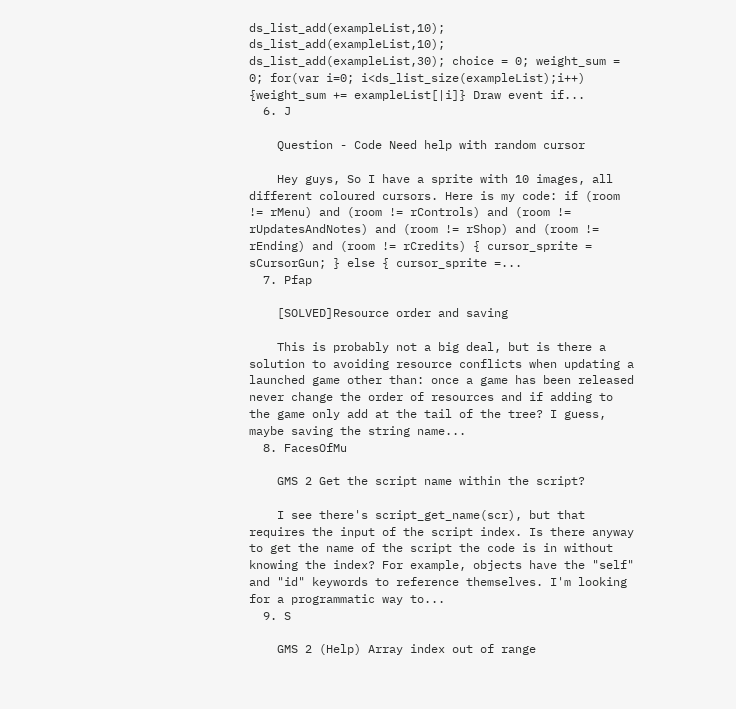ds_list_add(exampleList,10); ds_list_add(exampleList,10); ds_list_add(exampleList,30); choice = 0; weight_sum = 0; for(var i=0; i<ds_list_size(exampleList);i++) {weight_sum += exampleList[|i]} Draw event if...
  6. J

    Question - Code Need help with random cursor

    Hey guys, So I have a sprite with 10 images, all different coloured cursors. Here is my code: if (room != rMenu) and (room != rControls) and (room != rUpdatesAndNotes) and (room != rShop) and (room != rEnding) and (room != rCredits) { cursor_sprite = sCursorGun; } else { cursor_sprite =...
  7. Pfap

    [SOLVED]Resource order and saving

    This is probably not a big deal, but is there a solution to avoiding resource conflicts when updating a launched game other than: once a game has been released never change the order of resources and if adding to the game only add at the tail of the tree? I guess, maybe saving the string name...
  8. FacesOfMu

    GMS 2 Get the script name within the script?

    I see there's script_get_name(scr), but that requires the input of the script index. Is there anyway to get the name of the script the code is in without knowing the index? For example, objects have the "self" and "id" keywords to reference themselves. I'm looking for a programmatic way to...
  9. S

    GMS 2 (Help) Array index out of range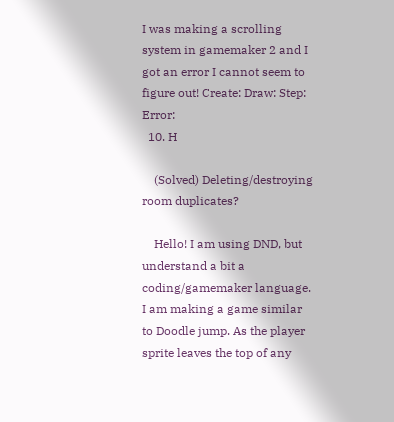I was making a scrolling system in gamemaker 2 and I got an error I cannot seem to figure out! Create: Draw: Step: Error:
  10. H

    (Solved) Deleting/destroying room duplicates?

    Hello! I am using DND, but understand a bit a coding/gamemaker language. I am making a game similar to Doodle jump. As the player sprite leaves the top of any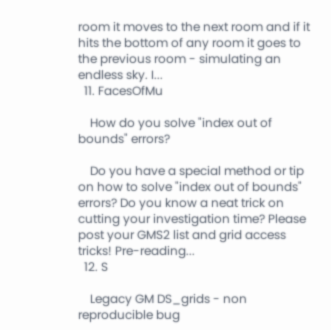room it moves to the next room and if it hits the bottom of any room it goes to the previous room - simulating an endless sky. I...
  11. FacesOfMu

    How do you solve "index out of bounds" errors?

    Do you have a special method or tip on how to solve "index out of bounds" errors? Do you know a neat trick on cutting your investigation time? Please post your GMS2 list and grid access tricks! Pre-reading...
  12. S

    Legacy GM DS_grids - non reproducible bug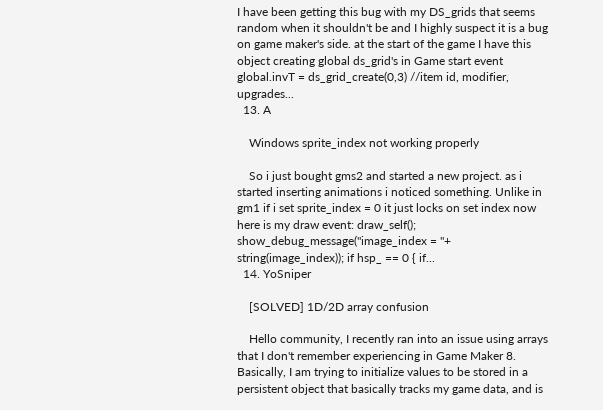I have been getting this bug with my DS_grids that seems random when it shouldn't be and I highly suspect it is a bug on game maker's side. at the start of the game I have this object creating global ds_grid's in Game start event global.invT = ds_grid_create(0,3) //item id, modifier, upgrades...
  13. A

    Windows sprite_index not working properly

    So i just bought gms2 and started a new project. as i started inserting animations i noticed something. Unlike in gm1 if i set sprite_index = 0 it just locks on set index now here is my draw event: draw_self(); show_debug_message("image_index = "+ string(image_index)); if hsp_ == 0 { if...
  14. YoSniper

    [SOLVED] 1D/2D array confusion

    Hello community, I recently ran into an issue using arrays that I don't remember experiencing in Game Maker 8. Basically, I am trying to initialize values to be stored in a persistent object that basically tracks my game data, and is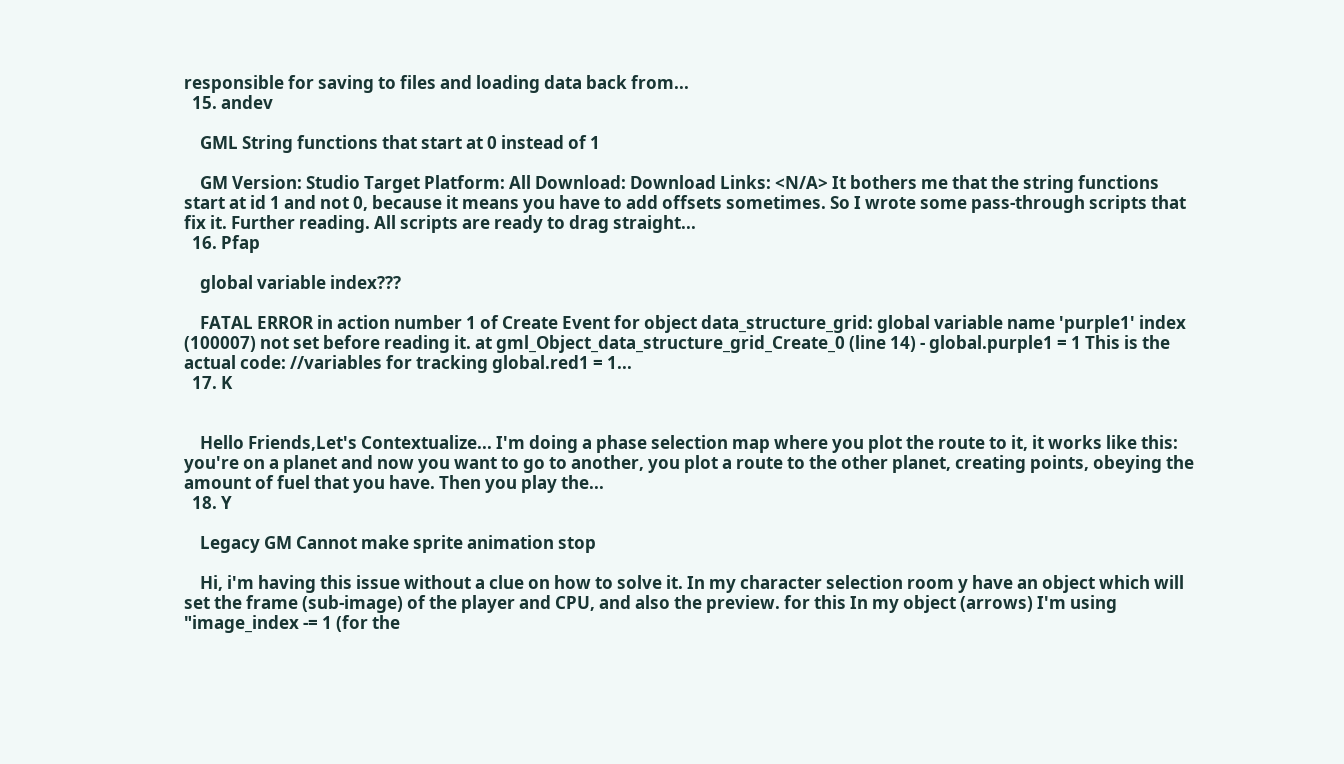responsible for saving to files and loading data back from...
  15. andev

    GML String functions that start at 0 instead of 1

    GM Version: Studio Target Platform: All Download: Download Links: <N/A> It bothers me that the string functions start at id 1 and not 0, because it means you have to add offsets sometimes. So I wrote some pass-through scripts that fix it. Further reading. All scripts are ready to drag straight...
  16. Pfap

    global variable index???

    FATAL ERROR in action number 1 of Create Event for object data_structure_grid: global variable name 'purple1' index (100007) not set before reading it. at gml_Object_data_structure_grid_Create_0 (line 14) - global.purple1 = 1 This is the actual code: //variables for tracking global.red1 = 1...
  17. K


    Hello Friends,Let's Contextualize... I'm doing a phase selection map where you plot the route to it, it works like this: you're on a planet and now you want to go to another, you plot a route to the other planet, creating points, obeying the amount of fuel that you have. Then you play the...
  18. Y

    Legacy GM Cannot make sprite animation stop

    Hi, i'm having this issue without a clue on how to solve it. In my character selection room y have an object which will set the frame (sub-image) of the player and CPU, and also the preview. for this In my object (arrows) I'm using "image_index -= 1 (for the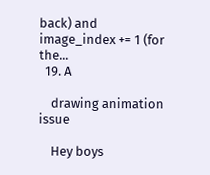back) and image_index += 1 (for the...
  19. A

    drawing animation issue

    Hey boys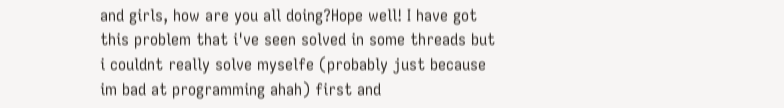and girls, how are you all doing?Hope well! I have got this problem that i've seen solved in some threads but i couldnt really solve myselfe (probably just because im bad at programming ahah) first and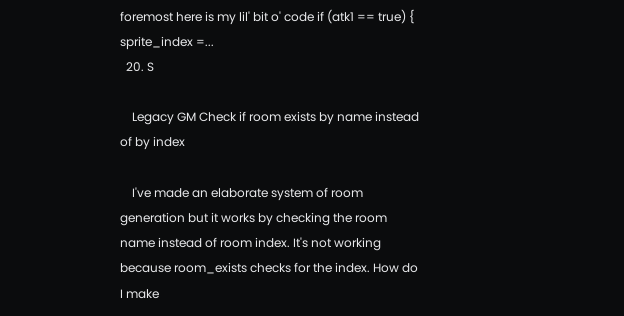foremost here is my lil' bit o' code if (atk1 == true) { sprite_index =...
  20. S

    Legacy GM Check if room exists by name instead of by index

    I've made an elaborate system of room generation but it works by checking the room name instead of room index. It's not working because room_exists checks for the index. How do I make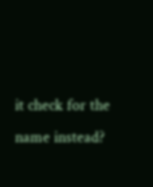it check for the name instead?